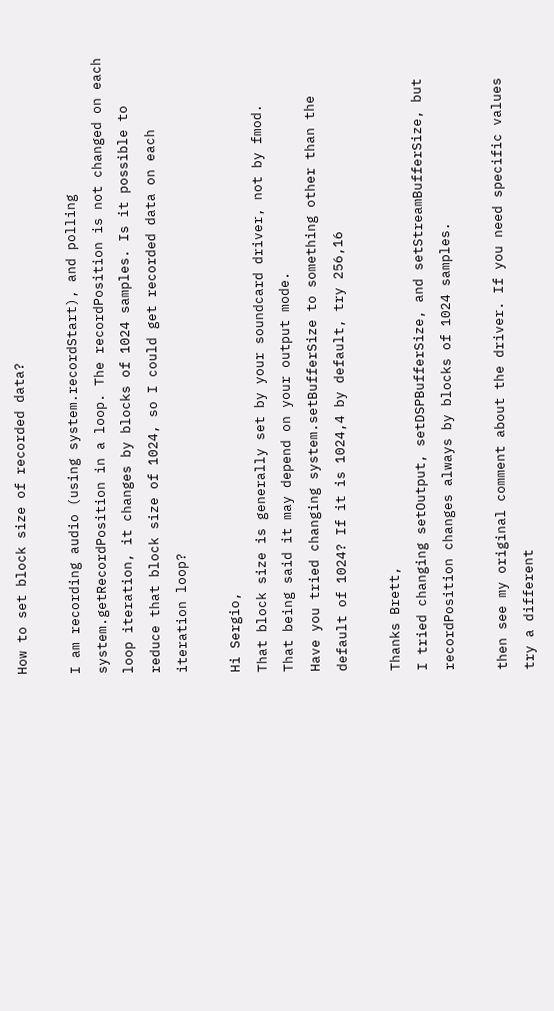How to set block size of recorded data?

I am recording audio (using system.recordStart), and polling system.getRecordPosition in a loop. The recordPosition is not changed on each loop iteration, it changes by blocks of 1024 samples. Is it possible to reduce that block size of 1024, so I could get recorded data on each iteration loop?

Hi Sergio,
That block size is generally set by your soundcard driver, not by fmod.
That being said it may depend on your output mode.
Have you tried changing system.setBufferSize to something other than the default of 1024? If it is 1024,4 by default, try 256,16

Thanks Brett,
I tried changing setOutput, setDSPBufferSize, and setStreamBufferSize, but recordPosition changes always by blocks of 1024 samples.

then see my original comment about the driver. If you need specific values try a different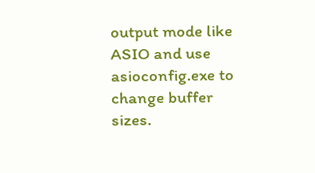output mode like ASIO and use asioconfig.exe to change buffer sizes.